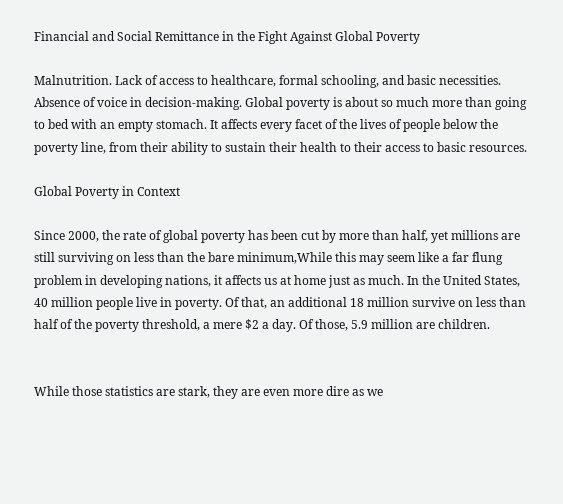Financial and Social Remittance in the Fight Against Global Poverty

Malnutrition. Lack of access to healthcare, formal schooling, and basic necessities. Absence of voice in decision-making. Global poverty is about so much more than going to bed with an empty stomach. It affects every facet of the lives of people below the poverty line, from their ability to sustain their health to their access to basic resources.

Global Poverty in Context

Since 2000, the rate of global poverty has been cut by more than half, yet millions are still surviving on less than the bare minimum,While this may seem like a far flung problem in developing nations, it affects us at home just as much. In the United States, 40 million people live in poverty. Of that, an additional 18 million survive on less than half of the poverty threshold, a mere $2 a day. Of those, 5.9 million are children.


While those statistics are stark, they are even more dire as we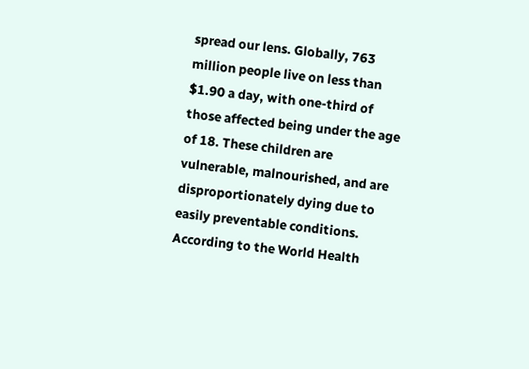spread our lens. Globally, 763 million people live on less than $1.90 a day, with one-third of those affected being under the age of 18. These children are vulnerable, malnourished, and are disproportionately dying due to easily preventable conditions. According to the World Health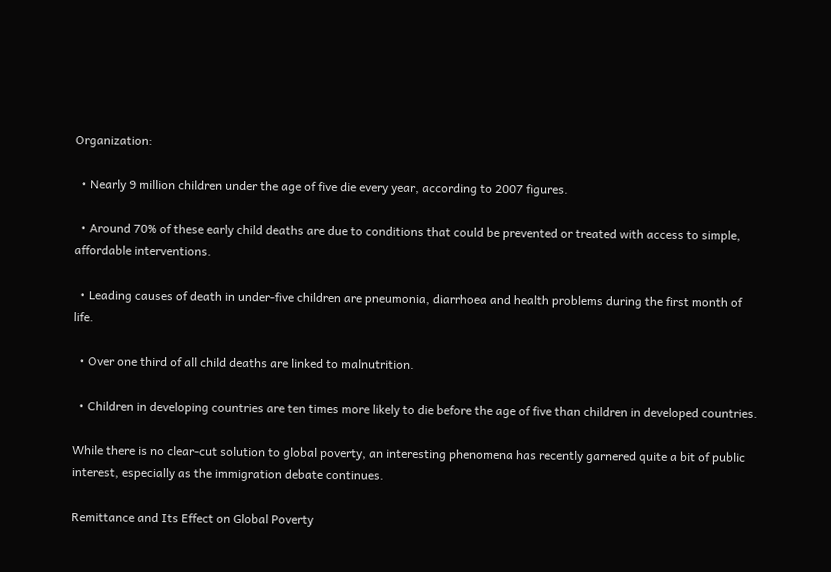Organization:

  • Nearly 9 million children under the age of five die every year, according to 2007 figures.

  • Around 70% of these early child deaths are due to conditions that could be prevented or treated with access to simple, affordable interventions.

  • Leading causes of death in under-five children are pneumonia, diarrhoea and health problems during the first month of life.

  • Over one third of all child deaths are linked to malnutrition.

  • Children in developing countries are ten times more likely to die before the age of five than children in developed countries.

While there is no clear-cut solution to global poverty, an interesting phenomena has recently garnered quite a bit of public interest, especially as the immigration debate continues.

Remittance and Its Effect on Global Poverty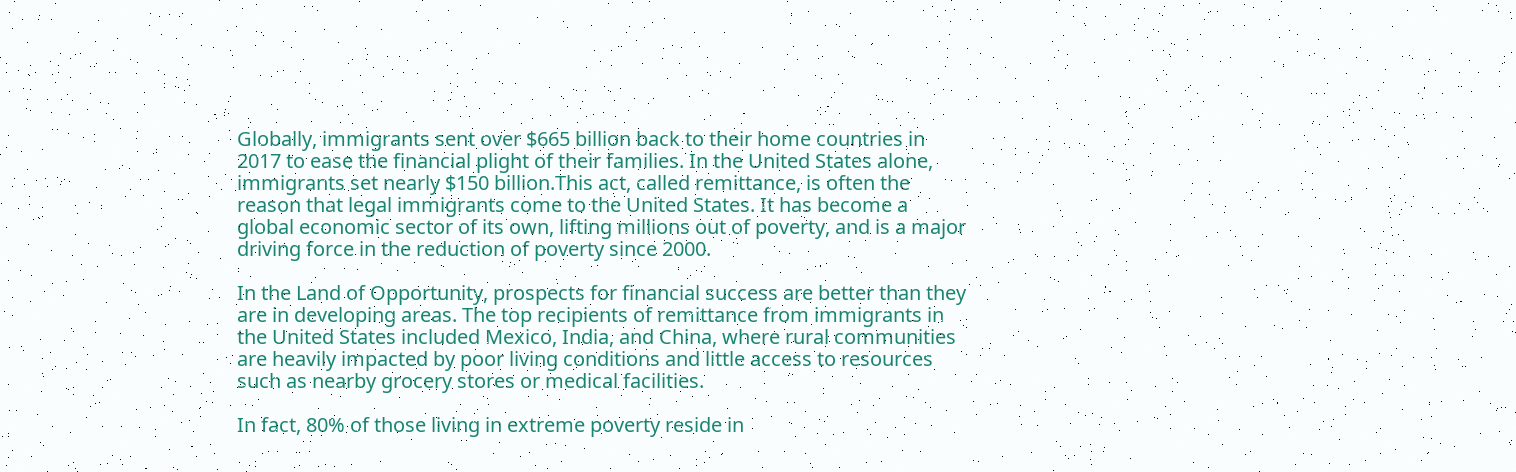Globally, immigrants sent over $665 billion back to their home countries in 2017 to ease the financial plight of their families. In the United States alone, immigrants set nearly $150 billion.This act, called remittance, is often the reason that legal immigrants come to the United States. It has become a global economic sector of its own, lifting millions out of poverty, and is a major driving force in the reduction of poverty since 2000.

In the Land of Opportunity, prospects for financial success are better than they are in developing areas. The top recipients of remittance from immigrants in the United States included Mexico, India, and China, where rural communities are heavily impacted by poor living conditions and little access to resources such as nearby grocery stores or medical facilities.

In fact, 80% of those living in extreme poverty reside in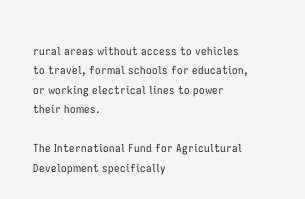rural areas without access to vehicles to travel, formal schools for education, or working electrical lines to power their homes.

The International Fund for Agricultural Development specifically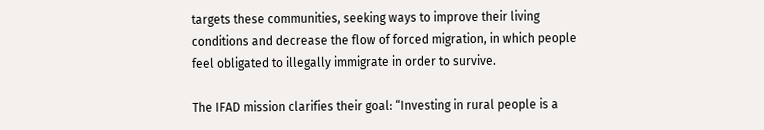targets these communities, seeking ways to improve their living conditions and decrease the flow of forced migration, in which people feel obligated to illegally immigrate in order to survive.

The IFAD mission clarifies their goal: “Investing in rural people is a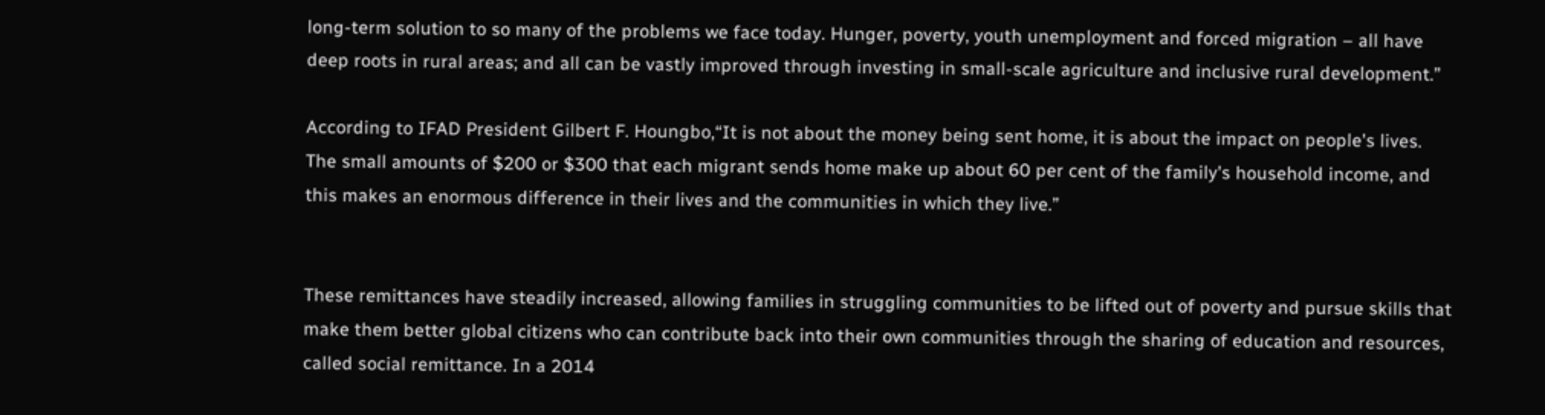long-term solution to so many of the problems we face today. Hunger, poverty, youth unemployment and forced migration – all have deep roots in rural areas; and all can be vastly improved through investing in small-scale agriculture and inclusive rural development.”

According to IFAD President Gilbert F. Houngbo,“It is not about the money being sent home, it is about the impact on people's lives. The small amounts of $200 or $300 that each migrant sends home make up about 60 per cent of the family's household income, and this makes an enormous difference in their lives and the communities in which they live.”


These remittances have steadily increased, allowing families in struggling communities to be lifted out of poverty and pursue skills that make them better global citizens who can contribute back into their own communities through the sharing of education and resources, called social remittance. In a 2014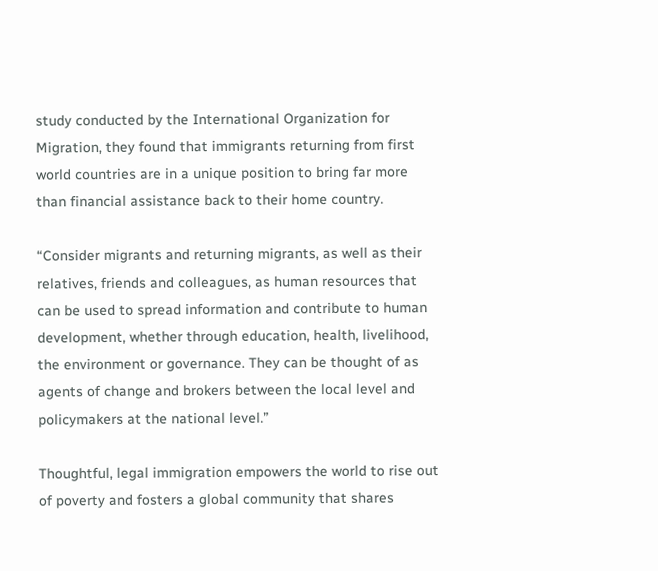study conducted by the International Organization for Migration, they found that immigrants returning from first world countries are in a unique position to bring far more than financial assistance back to their home country.

“Consider migrants and returning migrants, as well as their relatives, friends and colleagues, as human resources that can be used to spread information and contribute to human development, whether through education, health, livelihood, the environment or governance. They can be thought of as agents of change and brokers between the local level and policymakers at the national level.”

Thoughtful, legal immigration empowers the world to rise out of poverty and fosters a global community that shares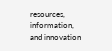resources, information, and innovation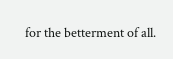for the betterment of all.